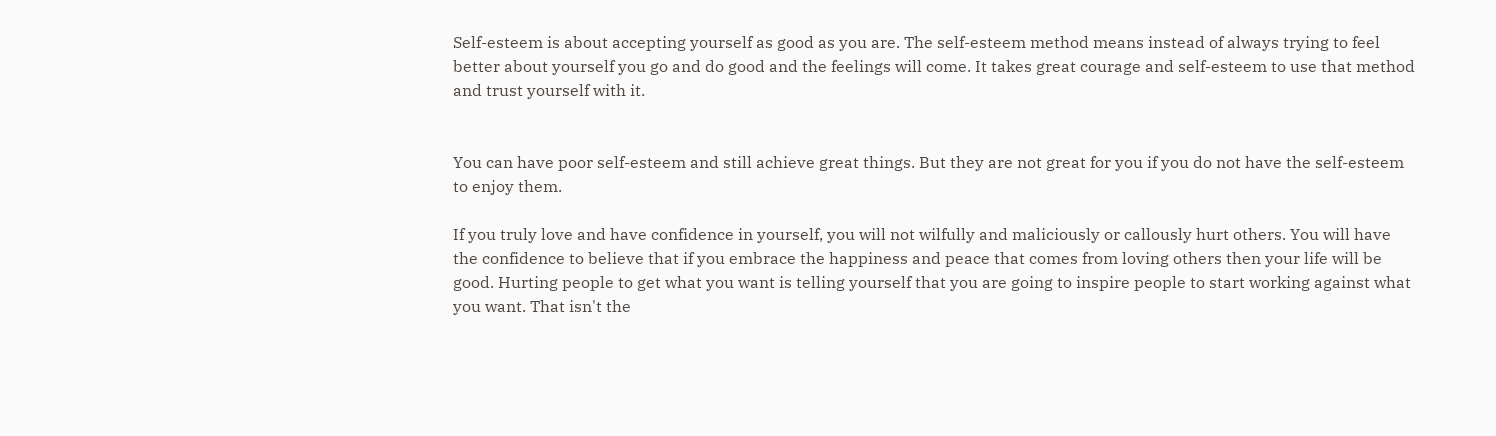Self-esteem is about accepting yourself as good as you are. The self-esteem method means instead of always trying to feel better about yourself you go and do good and the feelings will come. It takes great courage and self-esteem to use that method and trust yourself with it.


You can have poor self-esteem and still achieve great things. But they are not great for you if you do not have the self-esteem to enjoy them.

If you truly love and have confidence in yourself, you will not wilfully and maliciously or callously hurt others. You will have the confidence to believe that if you embrace the happiness and peace that comes from loving others then your life will be good. Hurting people to get what you want is telling yourself that you are going to inspire people to start working against what you want. That isn't the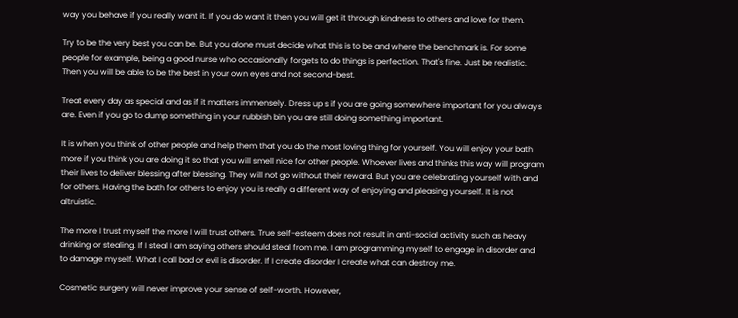way you behave if you really want it. If you do want it then you will get it through kindness to others and love for them.

Try to be the very best you can be. But you alone must decide what this is to be and where the benchmark is. For some people for example, being a good nurse who occasionally forgets to do things is perfection. That's fine. Just be realistic. Then you will be able to be the best in your own eyes and not second-best.

Treat every day as special and as if it matters immensely. Dress up s if you are going somewhere important for you always are. Even if you go to dump something in your rubbish bin you are still doing something important.

It is when you think of other people and help them that you do the most loving thing for yourself. You will enjoy your bath more if you think you are doing it so that you will smell nice for other people. Whoever lives and thinks this way will program their lives to deliver blessing after blessing. They will not go without their reward. But you are celebrating yourself with and for others. Having the bath for others to enjoy you is really a different way of enjoying and pleasing yourself. It is not altruistic.

The more I trust myself the more I will trust others. True self-esteem does not result in anti-social activity such as heavy drinking or stealing. If I steal I am saying others should steal from me. I am programming myself to engage in disorder and to damage myself. What I call bad or evil is disorder. If I create disorder I create what can destroy me.

Cosmetic surgery will never improve your sense of self-worth. However,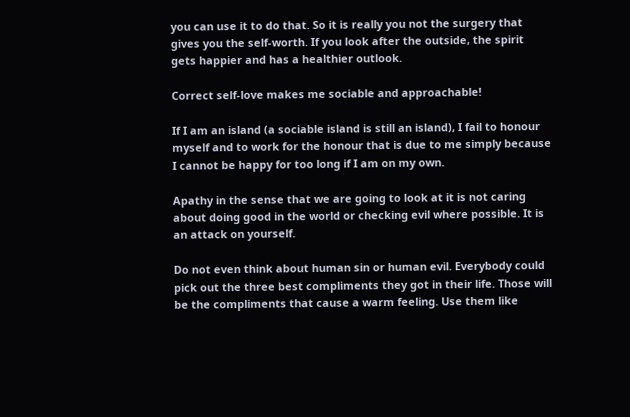you can use it to do that. So it is really you not the surgery that gives you the self-worth. If you look after the outside, the spirit gets happier and has a healthier outlook.

Correct self-love makes me sociable and approachable!

If I am an island (a sociable island is still an island), I fail to honour myself and to work for the honour that is due to me simply because I cannot be happy for too long if I am on my own.

Apathy in the sense that we are going to look at it is not caring about doing good in the world or checking evil where possible. It is an attack on yourself.

Do not even think about human sin or human evil. Everybody could pick out the three best compliments they got in their life. Those will be the compliments that cause a warm feeling. Use them like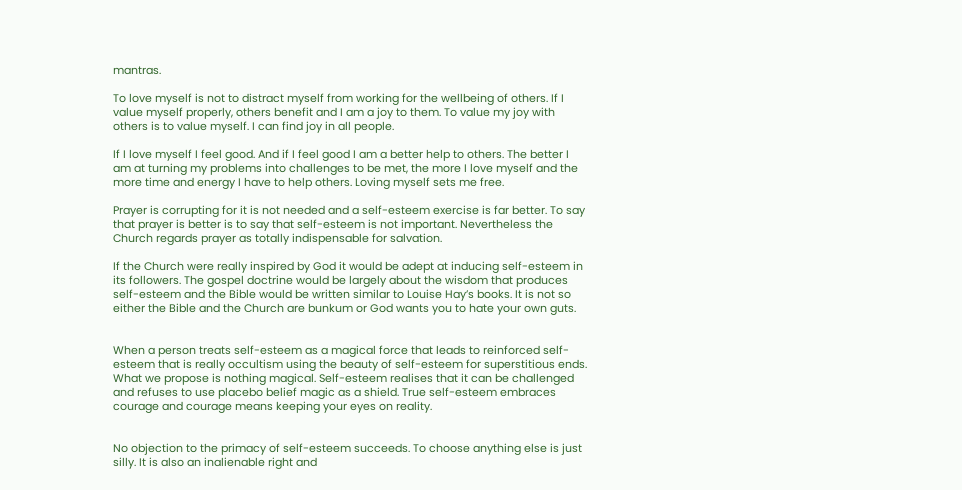mantras.

To love myself is not to distract myself from working for the wellbeing of others. If I value myself properly, others benefit and I am a joy to them. To value my joy with others is to value myself. I can find joy in all people.

If I love myself I feel good. And if I feel good I am a better help to others. The better I am at turning my problems into challenges to be met, the more I love myself and the more time and energy I have to help others. Loving myself sets me free.

Prayer is corrupting for it is not needed and a self-esteem exercise is far better. To say that prayer is better is to say that self-esteem is not important. Nevertheless the Church regards prayer as totally indispensable for salvation.

If the Church were really inspired by God it would be adept at inducing self-esteem in its followers. The gospel doctrine would be largely about the wisdom that produces self-esteem and the Bible would be written similar to Louise Hay’s books. It is not so either the Bible and the Church are bunkum or God wants you to hate your own guts.


When a person treats self-esteem as a magical force that leads to reinforced self-esteem that is really occultism using the beauty of self-esteem for superstitious ends. What we propose is nothing magical. Self-esteem realises that it can be challenged and refuses to use placebo belief magic as a shield. True self-esteem embraces courage and courage means keeping your eyes on reality.


No objection to the primacy of self-esteem succeeds. To choose anything else is just silly. It is also an inalienable right and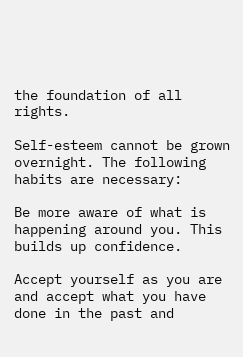the foundation of all rights.

Self-esteem cannot be grown overnight. The following habits are necessary:

Be more aware of what is happening around you. This builds up confidence.

Accept yourself as you are and accept what you have done in the past and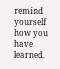remind yourself how you have learned.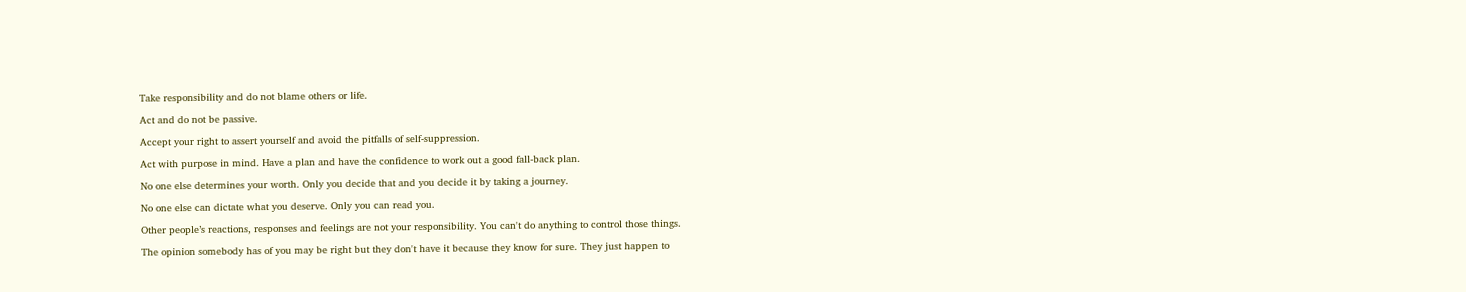Take responsibility and do not blame others or life.

Act and do not be passive.

Accept your right to assert yourself and avoid the pitfalls of self-suppression.

Act with purpose in mind. Have a plan and have the confidence to work out a good fall-back plan.

No one else determines your worth. Only you decide that and you decide it by taking a journey.

No one else can dictate what you deserve. Only you can read you.

Other people’s reactions, responses and feelings are not your responsibility. You can't do anything to control those things.

The opinion somebody has of you may be right but they don't have it because they know for sure. They just happen to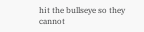hit the bullseye so they cannot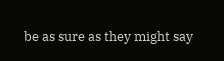be as sure as they might say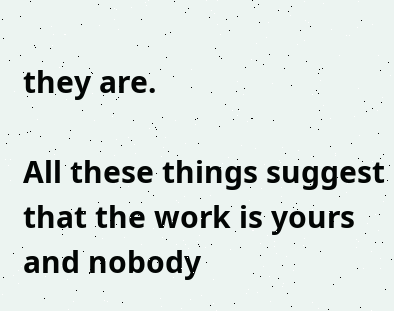they are.

All these things suggest that the work is yours and nobody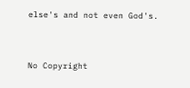else's and not even God's.


No Copyright